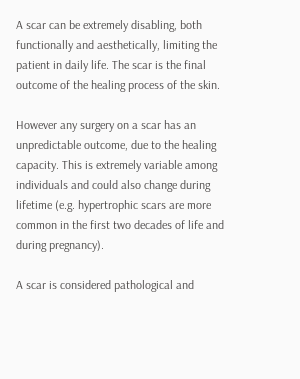A scar can be extremely disabling, both functionally and aesthetically, limiting the patient in daily life. The scar is the final outcome of the healing process of the skin.

However any surgery on a scar has an unpredictable outcome, due to the healing capacity. This is extremely variable among individuals and could also change during lifetime (e.g. hypertrophic scars are more common in the first two decades of life and during pregnancy).

A scar is considered pathological and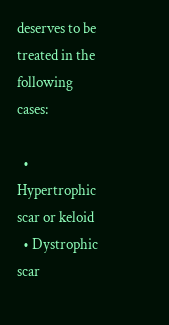deserves to be treated in the following cases:

  • Hypertrophic scar or keloid
  • Dystrophic scar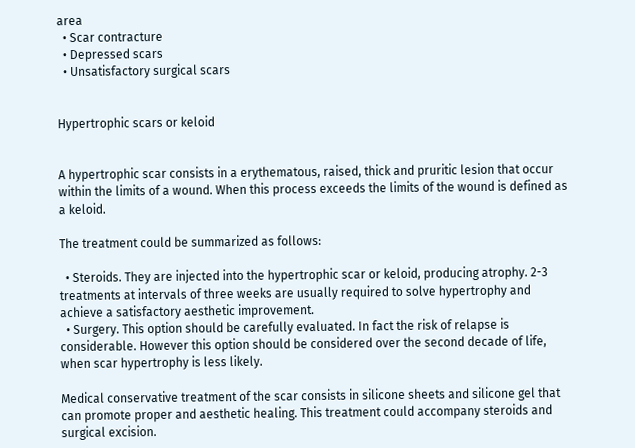area
  • Scar contracture
  • Depressed scars
  • Unsatisfactory surgical scars


Hypertrophic scars or keloid


A hypertrophic scar consists in a erythematous, raised, thick and pruritic lesion that occur within the limits of a wound. When this process exceeds the limits of the wound is defined as a keloid.

The treatment could be summarized as follows:

  • Steroids. They are injected into the hypertrophic scar or keloid, producing atrophy. 2-3 treatments at intervals of three weeks are usually required to solve hypertrophy and achieve a satisfactory aesthetic improvement.
  • Surgery. This option should be carefully evaluated. In fact the risk of relapse is considerable. However this option should be considered over the second decade of life, when scar hypertrophy is less likely.

Medical conservative treatment of the scar consists in silicone sheets and silicone gel that can promote proper and aesthetic healing. This treatment could accompany steroids and surgical excision.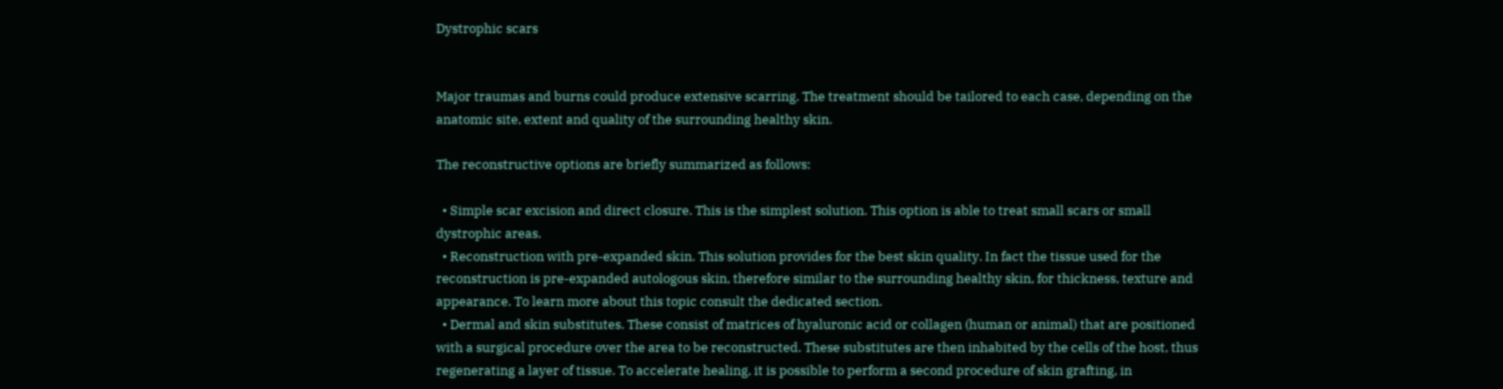Dystrophic scars


Major traumas and burns could produce extensive scarring. The treatment should be tailored to each case, depending on the anatomic site, extent and quality of the surrounding healthy skin.

The reconstructive options are briefly summarized as follows:

  • Simple scar excision and direct closure. This is the simplest solution. This option is able to treat small scars or small dystrophic areas.
  • Reconstruction with pre-expanded skin. This solution provides for the best skin quality. In fact the tissue used for the reconstruction is pre-expanded autologous skin, therefore similar to the surrounding healthy skin, for thickness, texture and appearance. To learn more about this topic consult the dedicated section.
  • Dermal and skin substitutes. These consist of matrices of hyaluronic acid or collagen (human or animal) that are positioned with a surgical procedure over the area to be reconstructed. These substitutes are then inhabited by the cells of the host, thus regenerating a layer of tissue. To accelerate healing, it is possible to perform a second procedure of skin grafting, in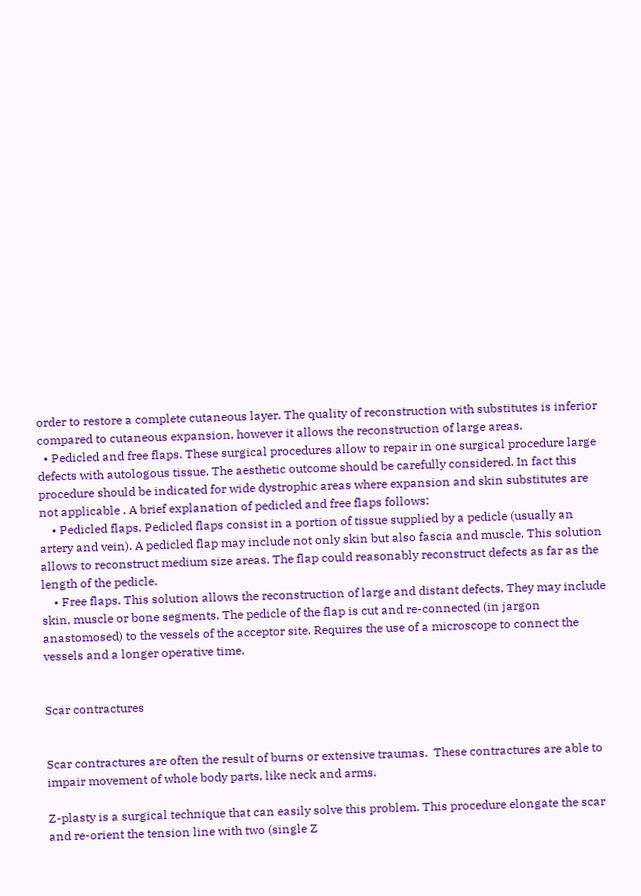order to restore a complete cutaneous layer. The quality of reconstruction with substitutes is inferior compared to cutaneous expansion, however it allows the reconstruction of large areas.
  • Pedicled and free flaps. These surgical procedures allow to repair in one surgical procedure large defects with autologous tissue. The aesthetic outcome should be carefully considered. In fact this procedure should be indicated for wide dystrophic areas where expansion and skin substitutes are not applicable . A brief explanation of pedicled and free flaps follows:
    • Pedicled flaps. Pedicled flaps consist in a portion of tissue supplied by a pedicle (usually an artery and vein). A pedicled flap may include not only skin but also fascia and muscle. This solution allows to reconstruct medium size areas. The flap could reasonably reconstruct defects as far as the length of the pedicle.
    • Free flaps. This solution allows the reconstruction of large and distant defects. They may include skin, muscle or bone segments. The pedicle of the flap is cut and re-connected (in jargon anastomosed) to the vessels of the acceptor site. Requires the use of a microscope to connect the vessels and a longer operative time.


Scar contractures


Scar contractures are often the result of burns or extensive traumas.  These contractures are able to impair movement of whole body parts, like neck and arms.

Z-plasty is a surgical technique that can easily solve this problem. This procedure elongate the scar and re-orient the tension line with two (single Z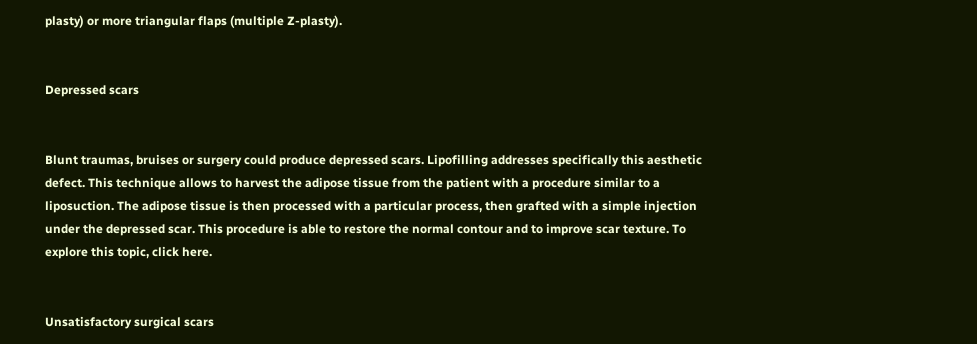plasty) or more triangular flaps (multiple Z-plasty).


Depressed scars


Blunt traumas, bruises or surgery could produce depressed scars. Lipofilling addresses specifically this aesthetic defect. This technique allows to harvest the adipose tissue from the patient with a procedure similar to a liposuction. The adipose tissue is then processed with a particular process, then grafted with a simple injection under the depressed scar. This procedure is able to restore the normal contour and to improve scar texture. To explore this topic, click here.


Unsatisfactory surgical scars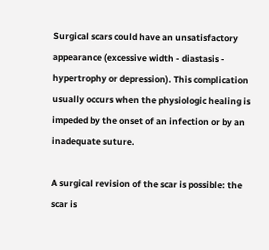Surgical scars could have an unsatisfactory appearance (excessive width - diastasis - hypertrophy or depression). This complication usually occurs when the physiologic healing is impeded by the onset of an infection or by an inadequate suture.

A surgical revision of the scar is possible: the scar is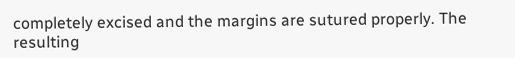completely excised and the margins are sutured properly. The resulting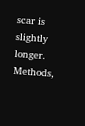scar is slightly longer. Methods,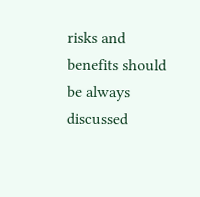risks and benefits should be always  discussed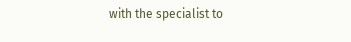with the specialist to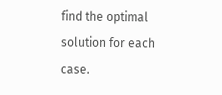find the optimal solution for each case.